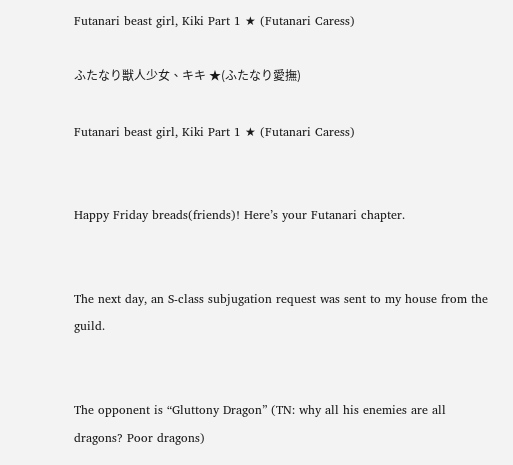Futanari beast girl, Kiki Part 1 ★ (Futanari Caress)

ふたなり獣人少女、キキ ★(ふたなり愛撫)

Futanari beast girl, Kiki Part 1 ★ (Futanari Caress)


Happy Friday breads(friends)! Here’s your Futanari chapter.


The next day, an S-class subjugation request was sent to my house from the guild.


The opponent is “Gluttony Dragon” (TN: why all his enemies are all dragons? Poor dragons)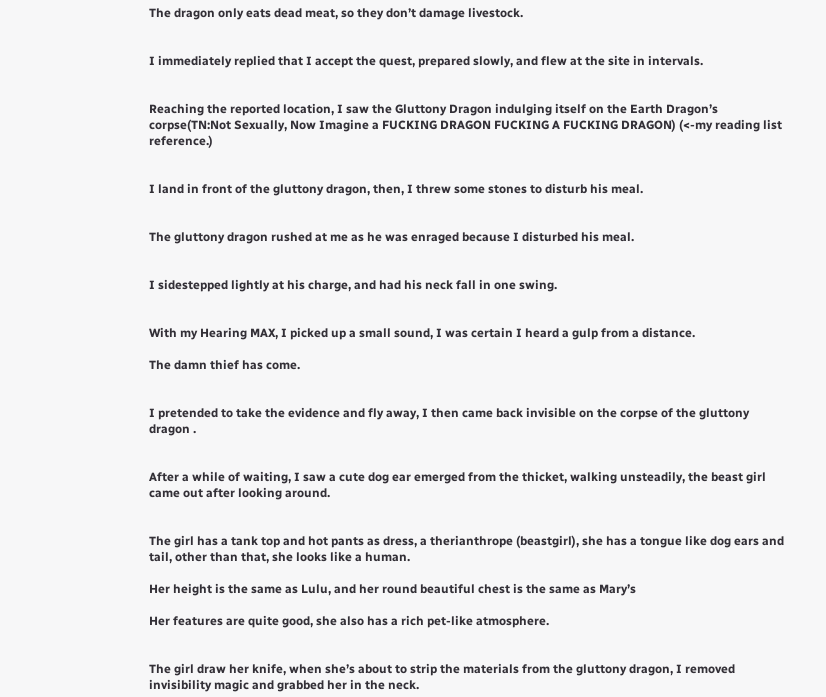The dragon only eats dead meat, so they don’t damage livestock.


I immediately replied that I accept the quest, prepared slowly, and flew at the site in intervals.


Reaching the reported location, I saw the Gluttony Dragon indulging itself on the Earth Dragon’s corpse(TN:Not Sexually, Now Imagine a FUCKING DRAGON FUCKING A FUCKING DRAGON) (<-my reading list reference.)


I land in front of the gluttony dragon, then, I threw some stones to disturb his meal.


The gluttony dragon rushed at me as he was enraged because I disturbed his meal.


I sidestepped lightly at his charge, and had his neck fall in one swing.


With my Hearing MAX, I picked up a small sound, I was certain I heard a gulp from a distance.

The damn thief has come.


I pretended to take the evidence and fly away, I then came back invisible on the corpse of the gluttony dragon .


After a while of waiting, I saw a cute dog ear emerged from the thicket, walking unsteadily, the beast girl came out after looking around.


The girl has a tank top and hot pants as dress, a therianthrope (beastgirl), she has a tongue like dog ears and tail, other than that, she looks like a human.

Her height is the same as Lulu, and her round beautiful chest is the same as Mary’s

Her features are quite good, she also has a rich pet-like atmosphere.


The girl draw her knife, when she’s about to strip the materials from the gluttony dragon, I removed invisibility magic and grabbed her in the neck.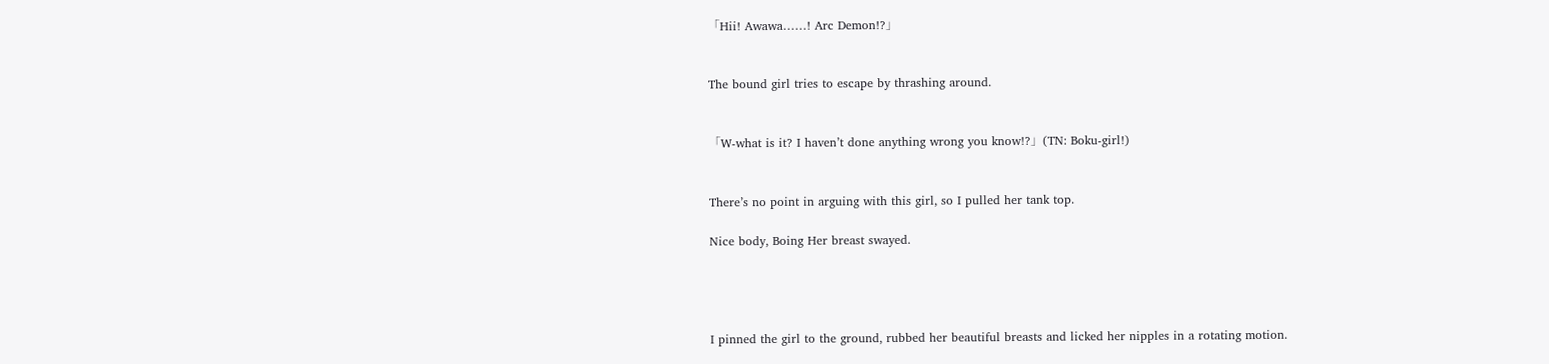「Hii! Awawa……! Arc Demon!?」


The bound girl tries to escape by thrashing around.


「W-what is it? I haven’t done anything wrong you know!?」(TN: Boku-girl!)


There’s no point in arguing with this girl, so I pulled her tank top.

Nice body, Boing Her breast swayed.




I pinned the girl to the ground, rubbed her beautiful breasts and licked her nipples in a rotating motion.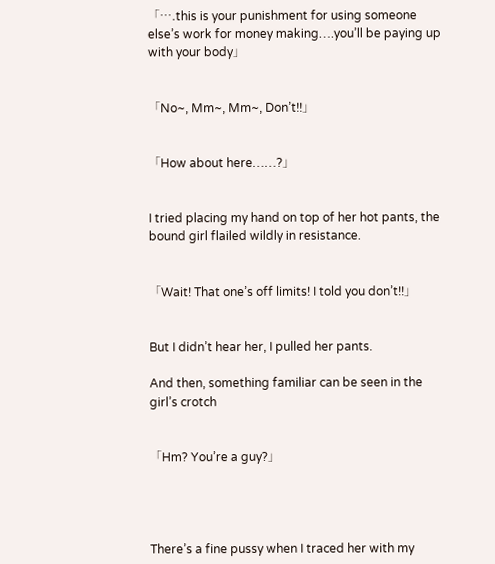「….this is your punishment for using someone else’s work for money making….you’ll be paying up with your body」


「No~, Mm~, Mm~, Don’t!!」


「How about here……?」


I tried placing my hand on top of her hot pants, the bound girl flailed wildly in resistance.


「Wait! That one’s off limits! I told you don’t!!」


But I didn’t hear her, I pulled her pants.

And then, something familiar can be seen in the girl’s crotch


「Hm? You’re a guy?」




There’s a fine pussy when I traced her with my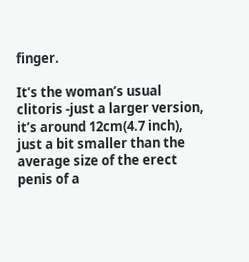finger.

It’s the woman’s usual clitoris -just a larger version, it’s around 12cm(4.7 inch), just a bit smaller than the average size of the erect penis of a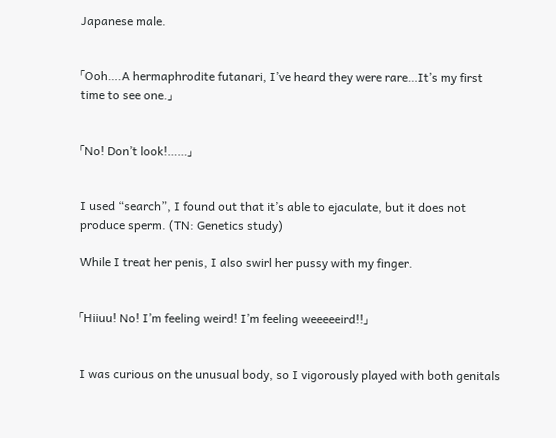Japanese male.


「Ooh….A hermaphrodite futanari, I’ve heard they were rare…It’s my first time to see one.」


「No! Don’t look!……」


I used “search”, I found out that it’s able to ejaculate, but it does not produce sperm. (TN: Genetics study)

While I treat her penis, I also swirl her pussy with my finger.


「Hiiuu! No! I’m feeling weird! I’m feeling weeeeeird!!」


I was curious on the unusual body, so I vigorously played with both genitals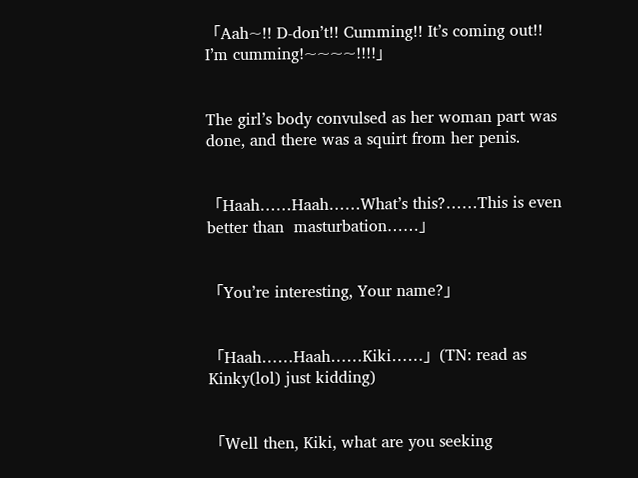「Aah~!! D-don’t!! Cumming!! It’s coming out!! I’m cumming!~~~~!!!!」


The girl’s body convulsed as her woman part was done, and there was a squirt from her penis.


「Haah……Haah……What’s this?……This is even better than  masturbation……」


「You’re interesting, Your name?」


「Haah……Haah……Kiki……」(TN: read as Kinky(lol) just kidding)


「Well then, Kiki, what are you seeking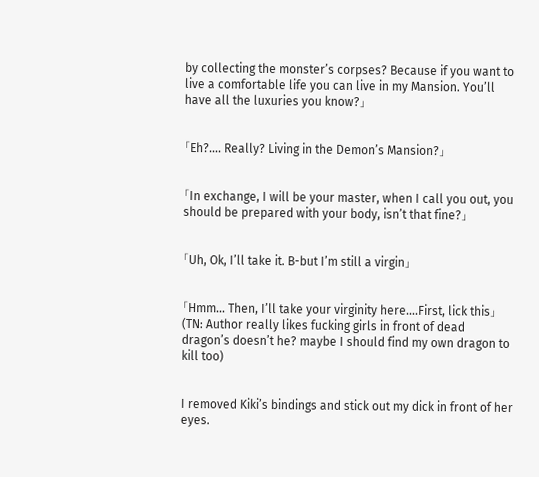by collecting the monster’s corpses? Because if you want to live a comfortable life you can live in my Mansion. You’ll have all the luxuries you know?」


「Eh?…. Really? Living in the Demon’s Mansion?」


「In exchange, I will be your master, when I call you out, you should be prepared with your body, isn’t that fine?」


「Uh, Ok, I’ll take it. B-but I’m still a virgin」


「Hmm… Then, I’ll take your virginity here….First, lick this」(TN: Author really likes fucking girls in front of dead dragon’s doesn’t he? maybe I should find my own dragon to kill too)


I removed Kiki’s bindings and stick out my dick in front of her eyes.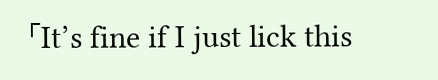「It’s fine if I just lick this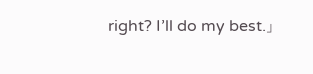right? I’ll do my best.」